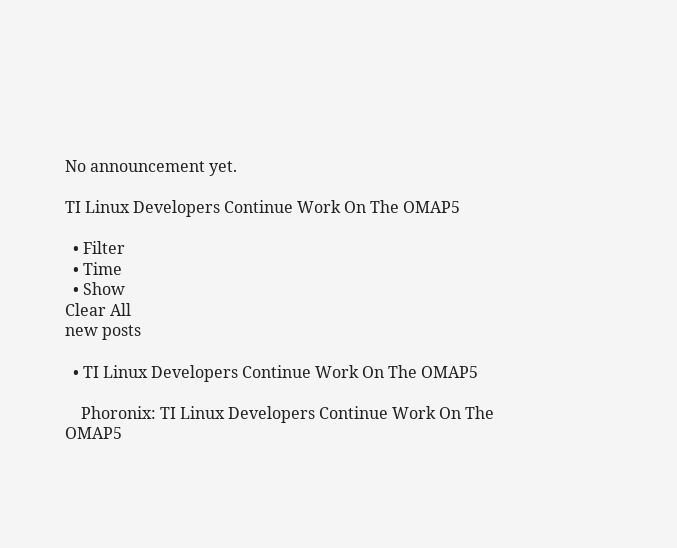No announcement yet.

TI Linux Developers Continue Work On The OMAP5

  • Filter
  • Time
  • Show
Clear All
new posts

  • TI Linux Developers Continue Work On The OMAP5

    Phoronix: TI Linux Developers Continue Work On The OMAP5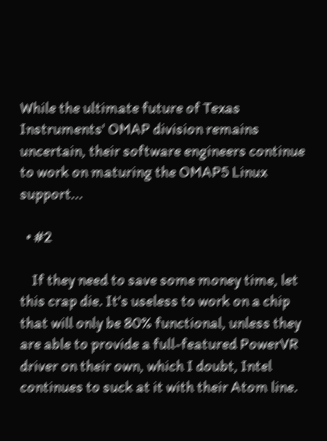While the ultimate future of Texas Instruments' OMAP division remains uncertain, their software engineers continue to work on maturing the OMAP5 Linux support...

  • #2

    If they need to save some money time, let this crap die. It's useless to work on a chip that will only be 80% functional, unless they are able to provide a full-featured PowerVR driver on their own, which I doubt, Intel continues to suck at it with their Atom line.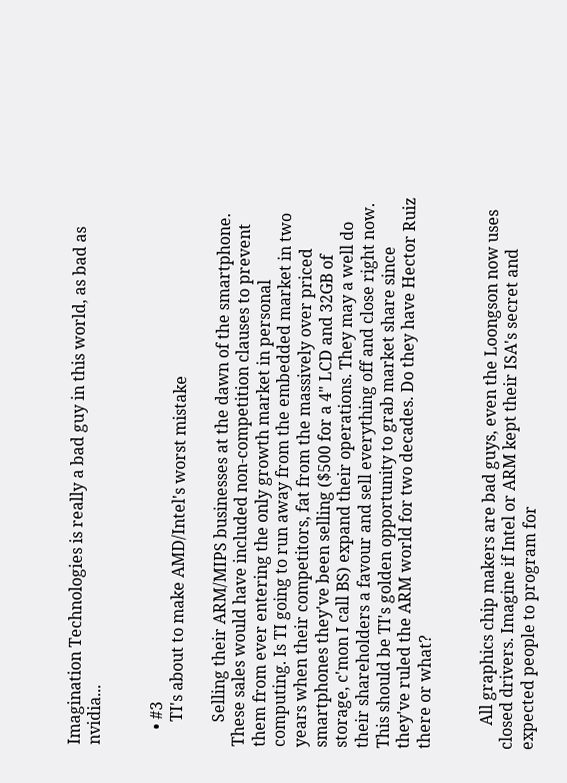Imagination Technologies is really a bad guy in this world, as bad as nvidia...


    • #3
      TI's about to make AMD/Intel's worst mistake

      Selling their ARM/MIPS businesses at the dawn of the smartphone. These sales would have included non-competition clauses to prevent them from ever entering the only growth market in personal computing. Is TI going to run away from the embedded market in two years when their competitors, fat from the massively over priced smartphones they've been selling ($500 for a 4" LCD and 32GB of storage, c'mon I call BS) expand their operations. They may a well do their shareholders a favour and sell everything off and close right now. This should be TI's golden opportunity to grab market share since they've ruled the ARM world for two decades. Do they have Hector Ruiz there or what?


      All graphics chip makers are bad guys, even the Loongson now uses closed drivers. Imagine if Intel or ARM kept their ISA's secret and expected people to program for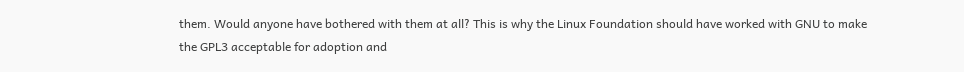them. Would anyone have bothered with them at all? This is why the Linux Foundation should have worked with GNU to make the GPL3 acceptable for adoption and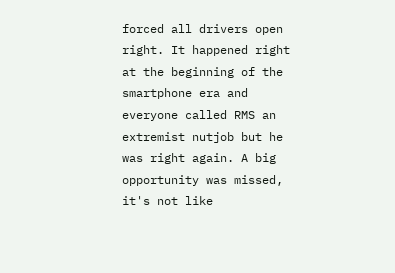forced all drivers open right. It happened right at the beginning of the smartphone era and everyone called RMS an extremist nutjob but he was right again. A big opportunity was missed, it's not like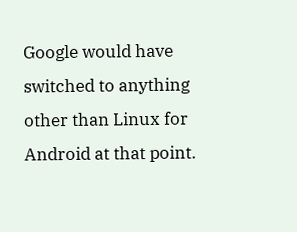Google would have switched to anything other than Linux for Android at that point.